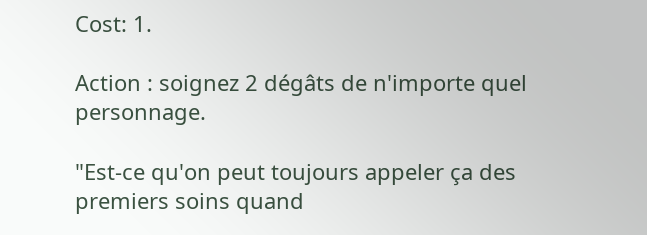Cost: 1.

Action : soignez 2 dégâts de n'importe quel personnage.

"Est-ce qu'on peut toujours appeler ça des premiers soins quand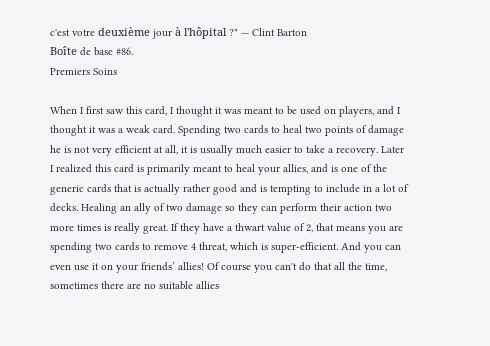c'est votre deuxième jour à l'hôpital ?" — Clint Barton
Boîte de base #86.
Premiers Soins

When I first saw this card, I thought it was meant to be used on players, and I thought it was a weak card. Spending two cards to heal two points of damage he is not very efficient at all, it is usually much easier to take a recovery. Later I realized this card is primarily meant to heal your allies, and is one of the generic cards that is actually rather good and is tempting to include in a lot of decks. Healing an ally of two damage so they can perform their action two more times is really great. If they have a thwart value of 2, that means you are spending two cards to remove 4 threat, which is super-efficient. And you can even use it on your friends’ allies! Of course you can't do that all the time, sometimes there are no suitable allies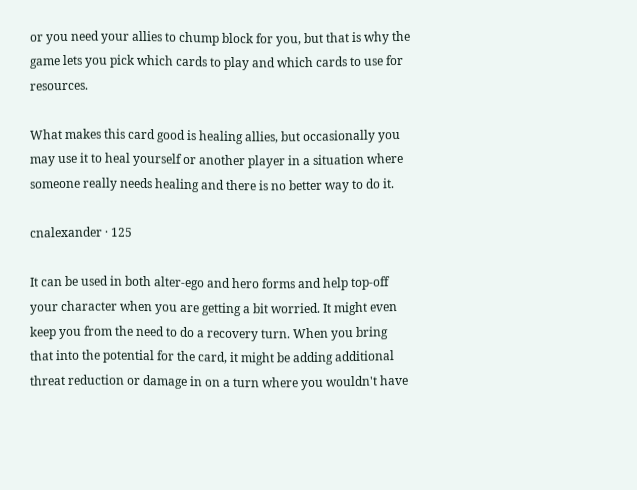or you need your allies to chump block for you, but that is why the game lets you pick which cards to play and which cards to use for resources.

What makes this card good is healing allies, but occasionally you may use it to heal yourself or another player in a situation where someone really needs healing and there is no better way to do it.

cnalexander · 125

It can be used in both alter-ego and hero forms and help top-off your character when you are getting a bit worried. It might even keep you from the need to do a recovery turn. When you bring that into the potential for the card, it might be adding additional threat reduction or damage in on a turn where you wouldn't have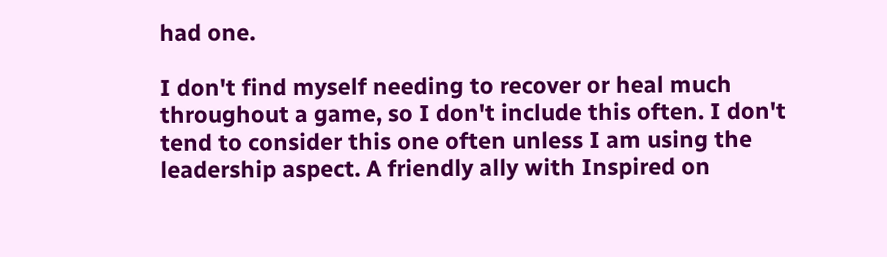had one.

I don't find myself needing to recover or heal much throughout a game, so I don't include this often. I don't tend to consider this one often unless I am using the leadership aspect. A friendly ally with Inspired on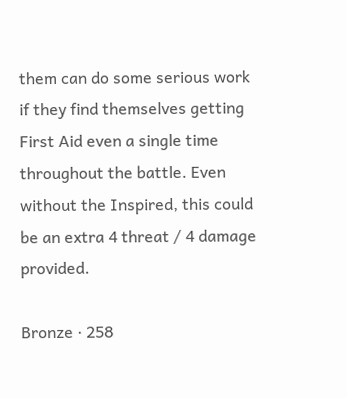them can do some serious work if they find themselves getting First Aid even a single time throughout the battle. Even without the Inspired, this could be an extra 4 threat / 4 damage provided.

Bronze · 258